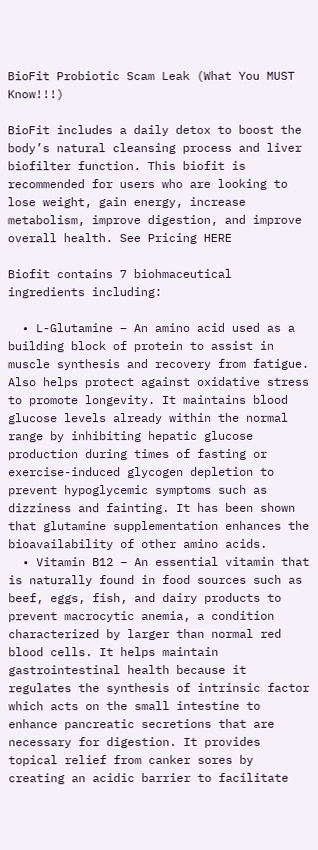BioFit Probiotic Scam Leak (What You MUST Know!!!)

BioFit includes a daily detox to boost the body’s natural cleansing process and liver biofilter function. This biofit is recommended for users who are looking to lose weight, gain energy, increase metabolism, improve digestion, and improve overall health. See Pricing HERE

Biofit contains 7 biohmaceutical ingredients including:

  • L-Glutamine – An amino acid used as a building block of protein to assist in muscle synthesis and recovery from fatigue. Also helps protect against oxidative stress to promote longevity. It maintains blood glucose levels already within the normal range by inhibiting hepatic glucose production during times of fasting or exercise-induced glycogen depletion to prevent hypoglycemic symptoms such as dizziness and fainting. It has been shown that glutamine supplementation enhances the bioavailability of other amino acids.
  • Vitamin B12 – An essential vitamin that is naturally found in food sources such as beef, eggs, fish, and dairy products to prevent macrocytic anemia, a condition characterized by larger than normal red blood cells. It helps maintain gastrointestinal health because it regulates the synthesis of intrinsic factor which acts on the small intestine to enhance pancreatic secretions that are necessary for digestion. It provides topical relief from canker sores by creating an acidic barrier to facilitate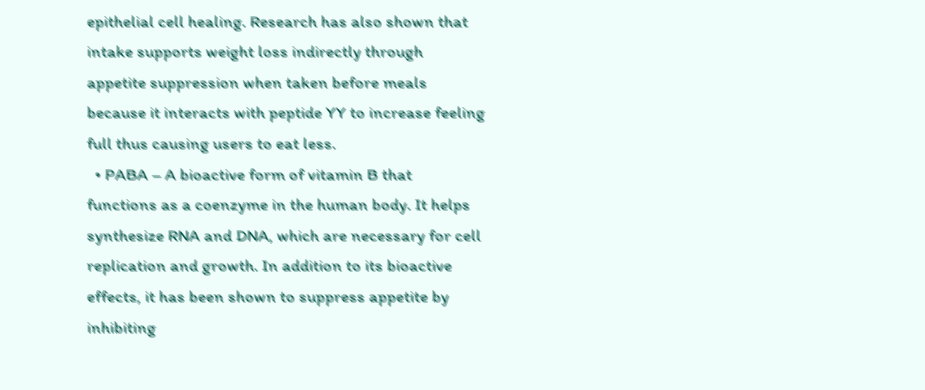epithelial cell healing. Research has also shown that intake supports weight loss indirectly through appetite suppression when taken before meals because it interacts with peptide YY to increase feeling full thus causing users to eat less.
  • PABA – A bioactive form of vitamin B that functions as a coenzyme in the human body. It helps synthesize RNA and DNA, which are necessary for cell replication and growth. In addition to its bioactive effects, it has been shown to suppress appetite by inhibiting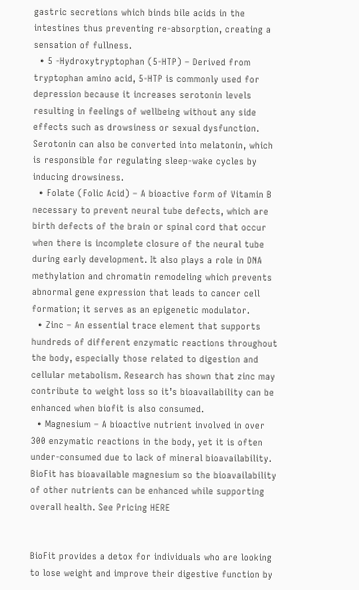gastric secretions which binds bile acids in the intestines thus preventing re-absorption, creating a sensation of fullness.
  • 5 -Hydroxytryptophan (5-HTP) – Derived from tryptophan amino acid, 5-HTP is commonly used for depression because it increases serotonin levels resulting in feelings of wellbeing without any side effects such as drowsiness or sexual dysfunction. Serotonin can also be converted into melatonin, which is responsible for regulating sleep-wake cycles by inducing drowsiness.
  • Folate (Folic Acid) – A bioactive form of Vitamin B necessary to prevent neural tube defects, which are birth defects of the brain or spinal cord that occur when there is incomplete closure of the neural tube during early development. It also plays a role in DNA methylation and chromatin remodeling which prevents abnormal gene expression that leads to cancer cell formation; it serves as an epigenetic modulator.
  • Zinc – An essential trace element that supports hundreds of different enzymatic reactions throughout the body, especially those related to digestion and cellular metabolism. Research has shown that zinc may contribute to weight loss so it’s bioavailability can be enhanced when biofit is also consumed.
  • Magnesium – A bioactive nutrient involved in over 300 enzymatic reactions in the body, yet it is often under-consumed due to lack of mineral bioavailability. BioFit has bioavailable magnesium so the bioavailability of other nutrients can be enhanced while supporting overall health. See Pricing HERE


BioFit provides a detox for individuals who are looking to lose weight and improve their digestive function by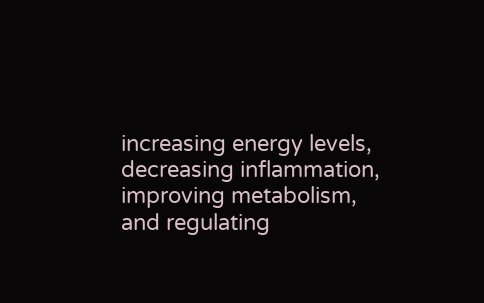increasing energy levels, decreasing inflammation, improving metabolism, and regulating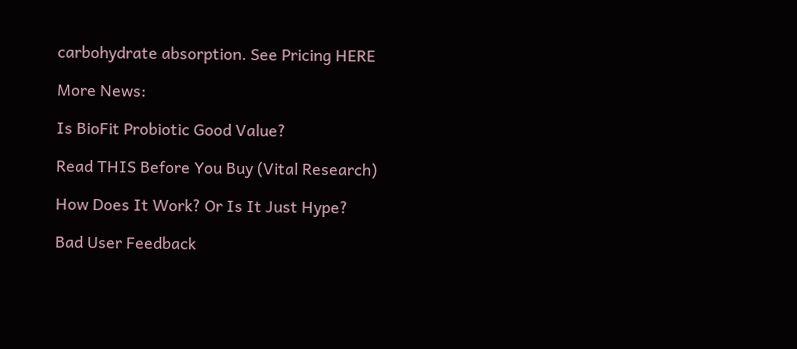carbohydrate absorption. See Pricing HERE

More News:

Is BioFit Probiotic Good Value?

Read THIS Before You Buy (Vital Research)

How Does It Work? Or Is It Just Hype?

Bad User Feedback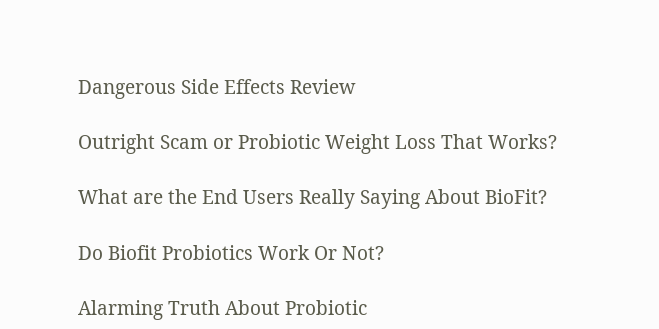Dangerous Side Effects Review

Outright Scam or Probiotic Weight Loss That Works?

What are the End Users Really Saying About BioFit?

Do Biofit Probiotics Work Or Not?

Alarming Truth About Probiotic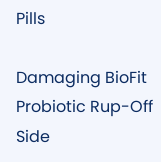Pills

Damaging BioFit Probiotic Rup-Off Side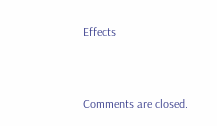Effects


Comments are closed.